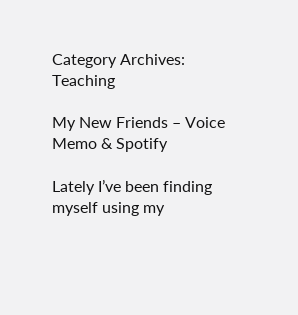Category Archives: Teaching

My New Friends – Voice Memo & Spotify

Lately I’ve been finding myself using my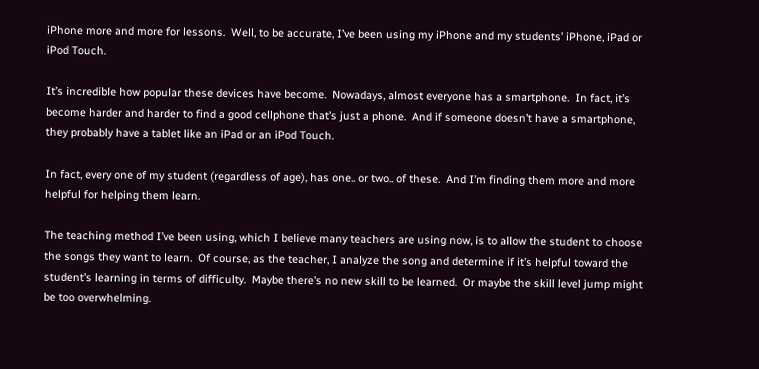iPhone more and more for lessons.  Well, to be accurate, I’ve been using my iPhone and my students’ iPhone, iPad or iPod Touch.

It’s incredible how popular these devices have become.  Nowadays, almost everyone has a smartphone.  In fact, it’s become harder and harder to find a good cellphone that’s just a phone.  And if someone doesn’t have a smartphone, they probably have a tablet like an iPad or an iPod Touch.

In fact, every one of my student (regardless of age), has one.. or two.. of these.  And I’m finding them more and more helpful for helping them learn.

The teaching method I’ve been using, which I believe many teachers are using now, is to allow the student to choose the songs they want to learn.  Of course, as the teacher, I analyze the song and determine if it’s helpful toward the student’s learning in terms of difficulty.  Maybe there’s no new skill to be learned.  Or maybe the skill level jump might be too overwhelming.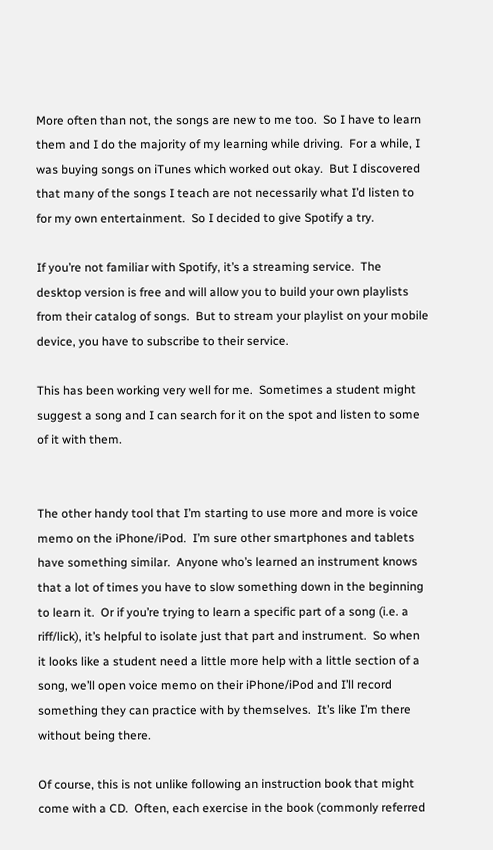More often than not, the songs are new to me too.  So I have to learn them and I do the majority of my learning while driving.  For a while, I was buying songs on iTunes which worked out okay.  But I discovered that many of the songs I teach are not necessarily what I’d listen to for my own entertainment.  So I decided to give Spotify a try.

If you’re not familiar with Spotify, it’s a streaming service.  The desktop version is free and will allow you to build your own playlists from their catalog of songs.  But to stream your playlist on your mobile device, you have to subscribe to their service.

This has been working very well for me.  Sometimes a student might suggest a song and I can search for it on the spot and listen to some of it with them.


The other handy tool that I’m starting to use more and more is voice memo on the iPhone/iPod.  I’m sure other smartphones and tablets have something similar.  Anyone who’s learned an instrument knows that a lot of times you have to slow something down in the beginning to learn it.  Or if you’re trying to learn a specific part of a song (i.e. a riff/lick), it’s helpful to isolate just that part and instrument.  So when it looks like a student need a little more help with a little section of a song, we’ll open voice memo on their iPhone/iPod and I’ll record something they can practice with by themselves.  It’s like I’m there without being there.

Of course, this is not unlike following an instruction book that might come with a CD.  Often, each exercise in the book (commonly referred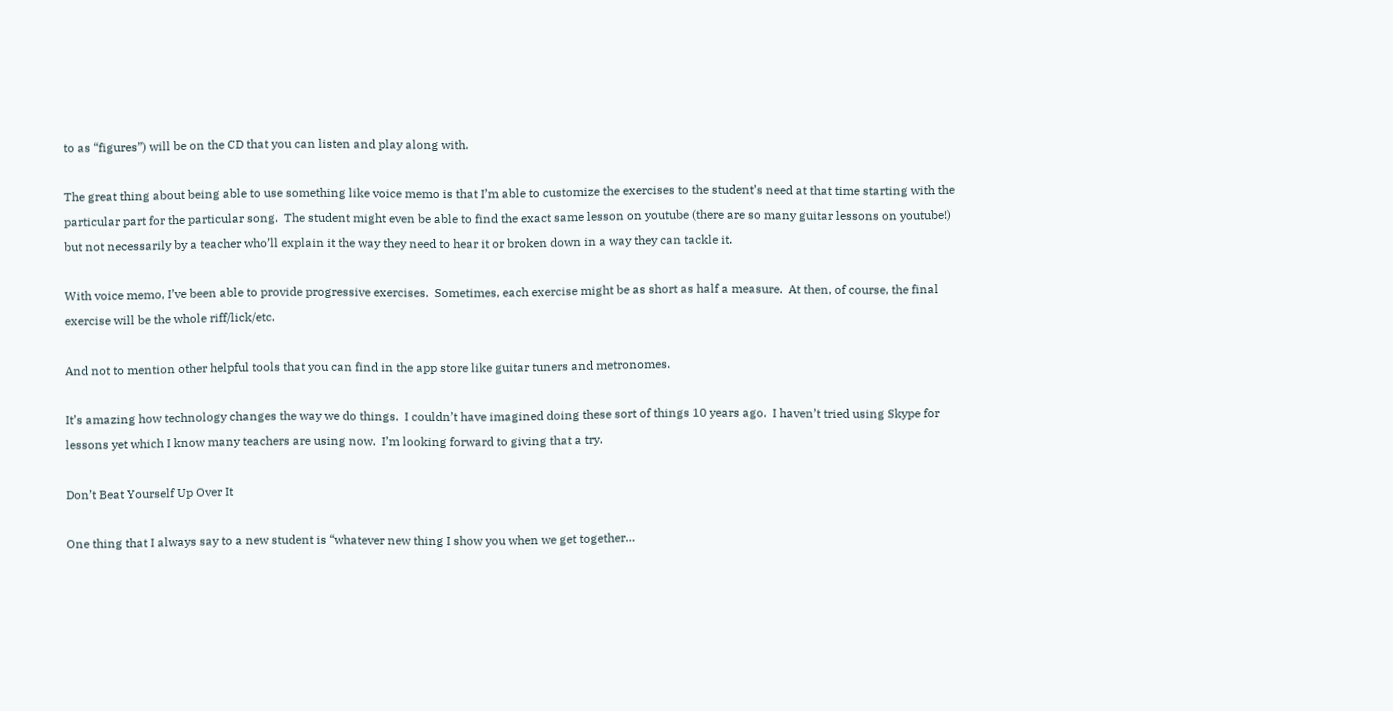to as “figures”) will be on the CD that you can listen and play along with.

The great thing about being able to use something like voice memo is that I’m able to customize the exercises to the student’s need at that time starting with the particular part for the particular song.  The student might even be able to find the exact same lesson on youtube (there are so many guitar lessons on youtube!) but not necessarily by a teacher who’ll explain it the way they need to hear it or broken down in a way they can tackle it.

With voice memo, I’ve been able to provide progressive exercises.  Sometimes, each exercise might be as short as half a measure.  At then, of course, the final exercise will be the whole riff/lick/etc.

And not to mention other helpful tools that you can find in the app store like guitar tuners and metronomes.

It’s amazing how technology changes the way we do things.  I couldn’t have imagined doing these sort of things 10 years ago.  I haven’t tried using Skype for lessons yet which I know many teachers are using now.  I’m looking forward to giving that a try.

Don’t Beat Yourself Up Over It

One thing that I always say to a new student is “whatever new thing I show you when we get together…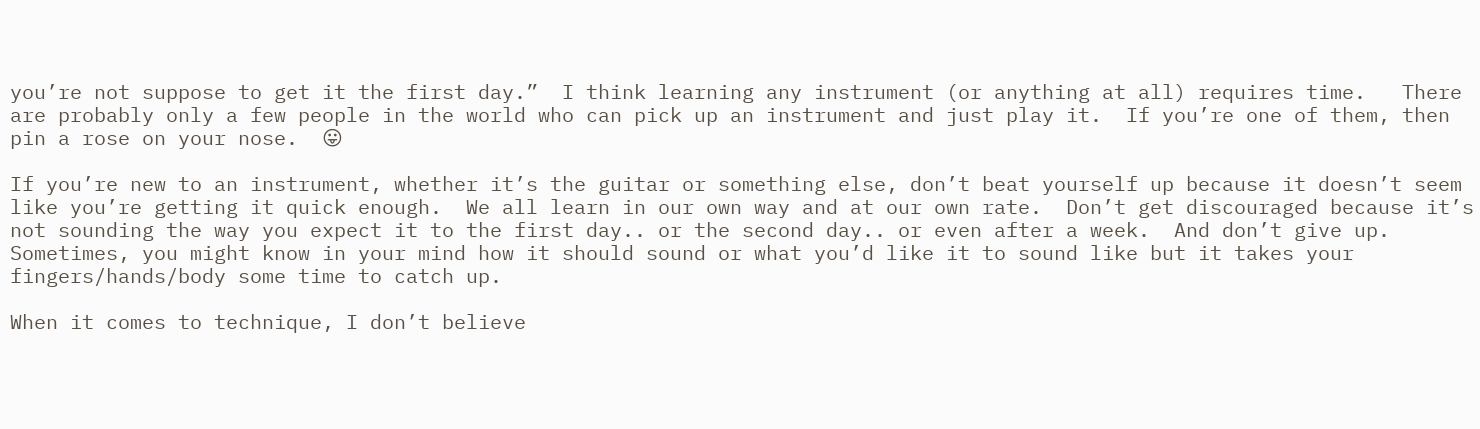you’re not suppose to get it the first day.”  I think learning any instrument (or anything at all) requires time.   There are probably only a few people in the world who can pick up an instrument and just play it.  If you’re one of them, then pin a rose on your nose.  😛

If you’re new to an instrument, whether it’s the guitar or something else, don’t beat yourself up because it doesn’t seem like you’re getting it quick enough.  We all learn in our own way and at our own rate.  Don’t get discouraged because it’s not sounding the way you expect it to the first day.. or the second day.. or even after a week.  And don’t give up.  Sometimes, you might know in your mind how it should sound or what you’d like it to sound like but it takes your fingers/hands/body some time to catch up.

When it comes to technique, I don’t believe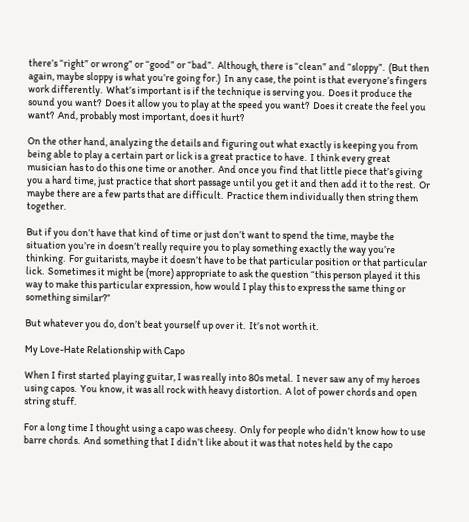there’s “right” or wrong” or “good” or “bad”.  Although, there is “clean” and “sloppy”.  (But then again, maybe sloppy is what you’re going for.)  In any case, the point is that everyone’s fingers work differently.  What’s important is if the technique is serving you.  Does it produce the sound you want?  Does it allow you to play at the speed you want?  Does it create the feel you want?  And, probably most important, does it hurt?

On the other hand, analyzing the details and figuring out what exactly is keeping you from being able to play a certain part or lick is a great practice to have.  I think every great musician has to do this one time or another.  And once you find that little piece that’s giving you a hard time, just practice that short passage until you get it and then add it to the rest.  Or maybe there are a few parts that are difficult.  Practice them individually then string them together.

But if you don’t have that kind of time or just don’t want to spend the time, maybe the situation you’re in doesn’t really require you to play something exactly the way you’re thinking.  For guitarists, maybe it doesn’t have to be that particular position or that particular lick.  Sometimes it might be (more) appropriate to ask the question “this person played it this way to make this particular expression, how would I play this to express the same thing or something similar?”

But whatever you do, don’t beat yourself up over it.  It’s not worth it.

My Love-Hate Relationship with Capo

When I first started playing guitar, I was really into 80s metal.  I never saw any of my heroes using capos.  You know, it was all rock with heavy distortion.  A lot of power chords and open string stuff.

For a long time I thought using a capo was cheesy.  Only for people who didn’t know how to use barre chords.  And something that I didn’t like about it was that notes held by the capo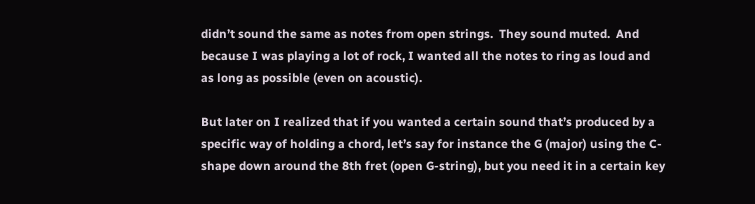didn’t sound the same as notes from open strings.  They sound muted.  And because I was playing a lot of rock, I wanted all the notes to ring as loud and as long as possible (even on acoustic).

But later on I realized that if you wanted a certain sound that’s produced by a specific way of holding a chord, let’s say for instance the G (major) using the C-shape down around the 8th fret (open G-string), but you need it in a certain key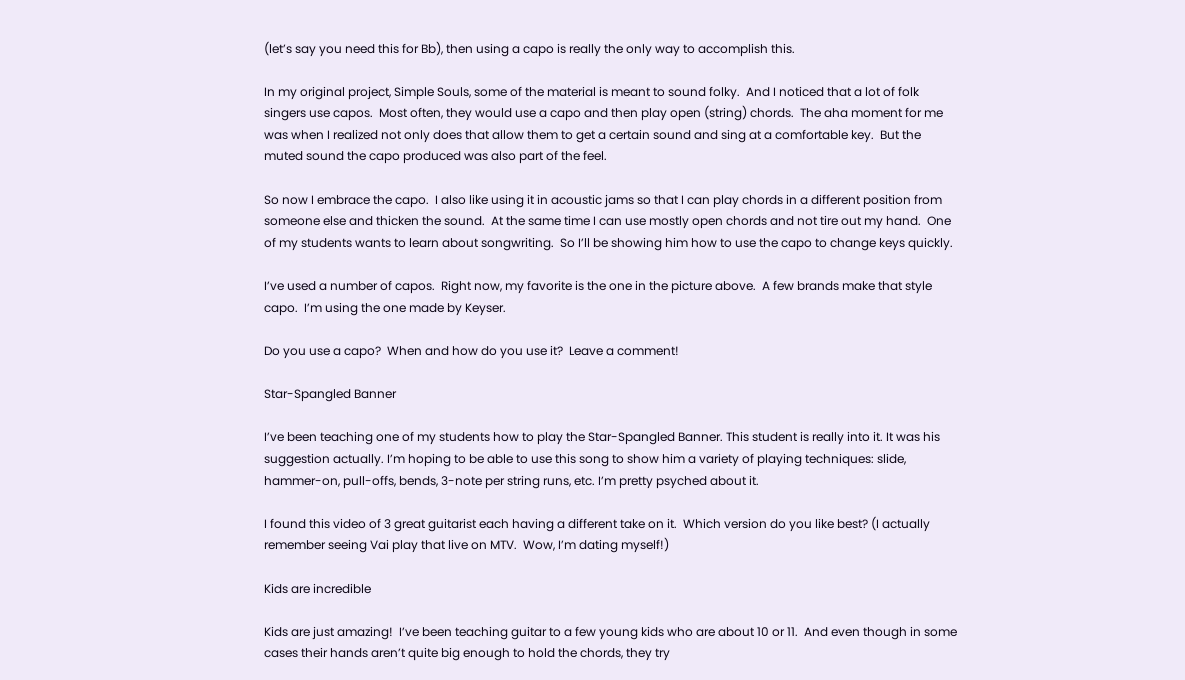(let’s say you need this for Bb), then using a capo is really the only way to accomplish this.

In my original project, Simple Souls, some of the material is meant to sound folky.  And I noticed that a lot of folk singers use capos.  Most often, they would use a capo and then play open (string) chords.  The aha moment for me was when I realized not only does that allow them to get a certain sound and sing at a comfortable key.  But the muted sound the capo produced was also part of the feel.

So now I embrace the capo.  I also like using it in acoustic jams so that I can play chords in a different position from someone else and thicken the sound.  At the same time I can use mostly open chords and not tire out my hand.  One of my students wants to learn about songwriting.  So I’ll be showing him how to use the capo to change keys quickly.

I’ve used a number of capos.  Right now, my favorite is the one in the picture above.  A few brands make that style capo.  I’m using the one made by Keyser.

Do you use a capo?  When and how do you use it?  Leave a comment!

Star-Spangled Banner

I’ve been teaching one of my students how to play the Star-Spangled Banner. This student is really into it. It was his suggestion actually. I’m hoping to be able to use this song to show him a variety of playing techniques: slide, hammer-on, pull-offs, bends, 3-note per string runs, etc. I’m pretty psyched about it.

I found this video of 3 great guitarist each having a different take on it.  Which version do you like best? (I actually remember seeing Vai play that live on MTV.  Wow, I’m dating myself!)

Kids are incredible

Kids are just amazing!  I’ve been teaching guitar to a few young kids who are about 10 or 11.  And even though in some cases their hands aren’t quite big enough to hold the chords, they try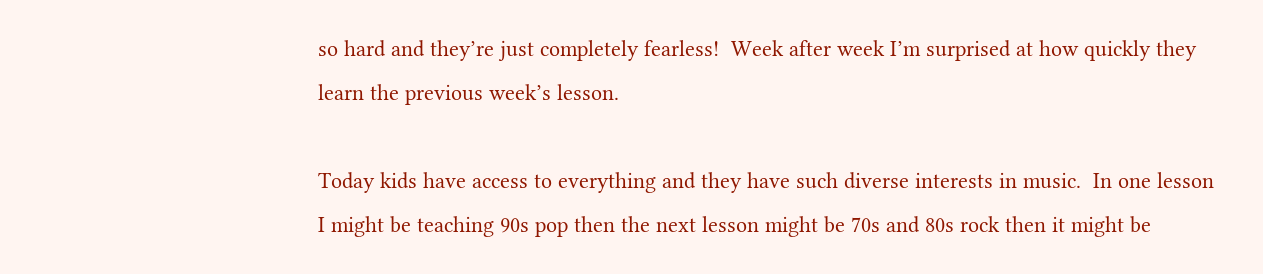so hard and they’re just completely fearless!  Week after week I’m surprised at how quickly they learn the previous week’s lesson.

Today kids have access to everything and they have such diverse interests in music.  In one lesson I might be teaching 90s pop then the next lesson might be 70s and 80s rock then it might be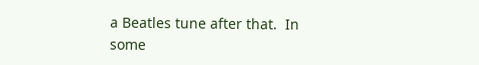a Beatles tune after that.  In some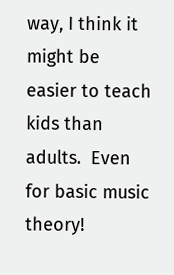way, I think it might be easier to teach kids than adults.  Even for basic music theory!